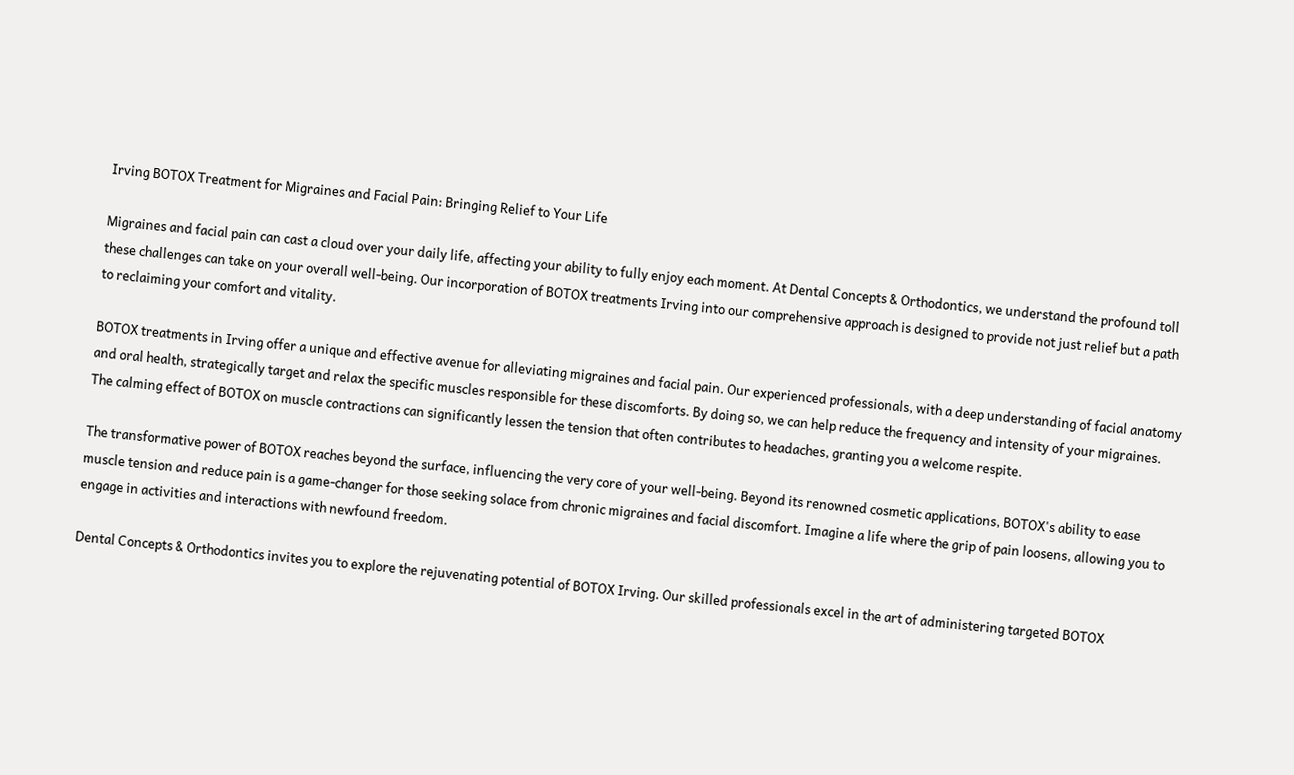Irving BOTOX Treatment for Migraines and Facial Pain: Bringing Relief to Your Life

Migraines and facial pain can cast a cloud over your daily life, affecting your ability to fully enjoy each moment. At Dental Concepts & Orthodontics, we understand the profound toll these challenges can take on your overall well-being. Our incorporation of BOTOX treatments Irving into our comprehensive approach is designed to provide not just relief but a path to reclaiming your comfort and vitality.

BOTOX treatments in Irving offer a unique and effective avenue for alleviating migraines and facial pain. Our experienced professionals, with a deep understanding of facial anatomy and oral health, strategically target and relax the specific muscles responsible for these discomforts. By doing so, we can help reduce the frequency and intensity of your migraines. The calming effect of BOTOX on muscle contractions can significantly lessen the tension that often contributes to headaches, granting you a welcome respite.

The transformative power of BOTOX reaches beyond the surface, influencing the very core of your well-being. Beyond its renowned cosmetic applications, BOTOX's ability to ease muscle tension and reduce pain is a game-changer for those seeking solace from chronic migraines and facial discomfort. Imagine a life where the grip of pain loosens, allowing you to engage in activities and interactions with newfound freedom.

Dental Concepts & Orthodontics invites you to explore the rejuvenating potential of BOTOX Irving. Our skilled professionals excel in the art of administering targeted BOTOX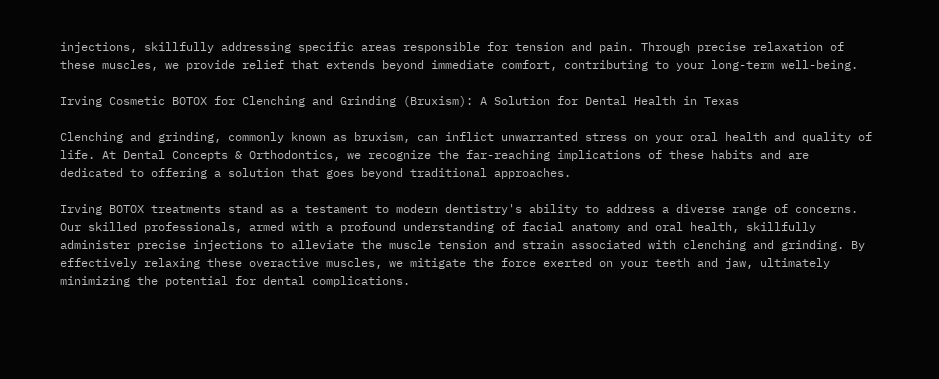injections, skillfully addressing specific areas responsible for tension and pain. Through precise relaxation of these muscles, we provide relief that extends beyond immediate comfort, contributing to your long-term well-being.

Irving Cosmetic BOTOX for Clenching and Grinding (Bruxism): A Solution for Dental Health in Texas

Clenching and grinding, commonly known as bruxism, can inflict unwarranted stress on your oral health and quality of life. At Dental Concepts & Orthodontics, we recognize the far-reaching implications of these habits and are dedicated to offering a solution that goes beyond traditional approaches.

Irving BOTOX treatments stand as a testament to modern dentistry's ability to address a diverse range of concerns. Our skilled professionals, armed with a profound understanding of facial anatomy and oral health, skillfully administer precise injections to alleviate the muscle tension and strain associated with clenching and grinding. By effectively relaxing these overactive muscles, we mitigate the force exerted on your teeth and jaw, ultimately minimizing the potential for dental complications.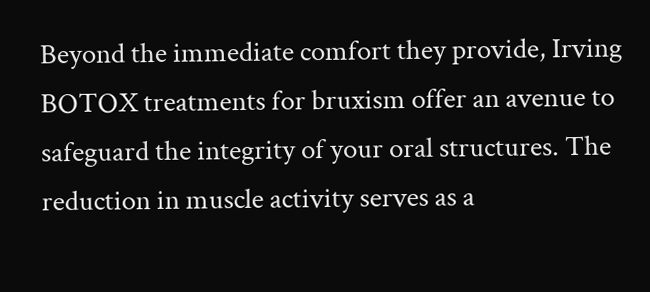Beyond the immediate comfort they provide, Irving BOTOX treatments for bruxism offer an avenue to safeguard the integrity of your oral structures. The reduction in muscle activity serves as a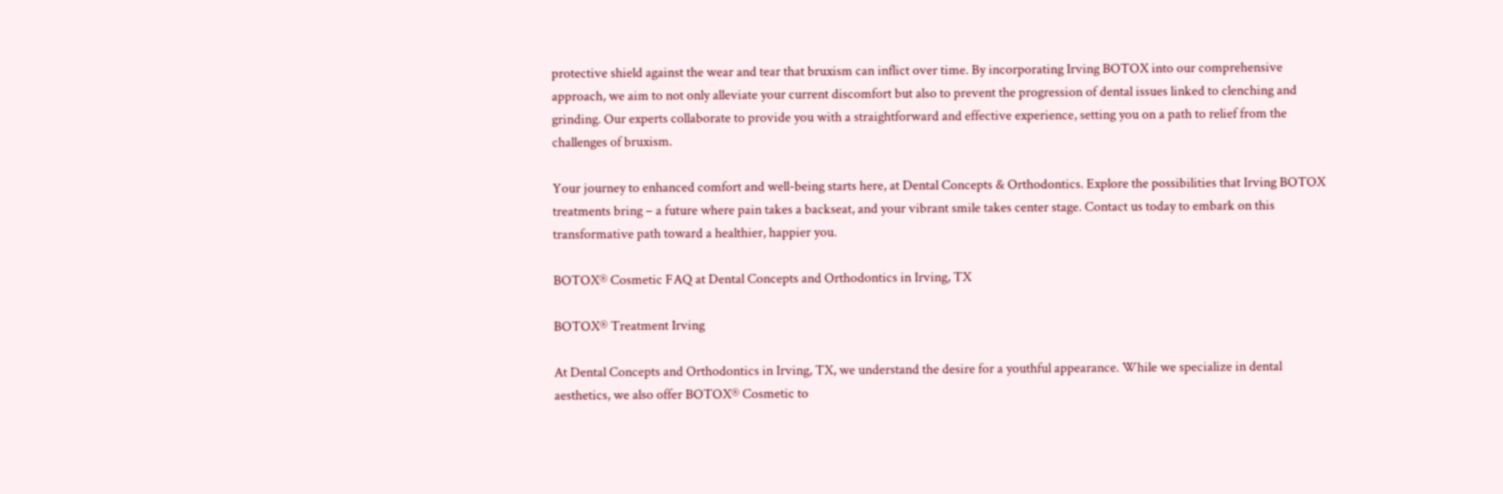protective shield against the wear and tear that bruxism can inflict over time. By incorporating Irving BOTOX into our comprehensive approach, we aim to not only alleviate your current discomfort but also to prevent the progression of dental issues linked to clenching and grinding. Our experts collaborate to provide you with a straightforward and effective experience, setting you on a path to relief from the challenges of bruxism.

Your journey to enhanced comfort and well-being starts here, at Dental Concepts & Orthodontics. Explore the possibilities that Irving BOTOX treatments bring – a future where pain takes a backseat, and your vibrant smile takes center stage. Contact us today to embark on this transformative path toward a healthier, happier you.

BOTOX® Cosmetic FAQ at Dental Concepts and Orthodontics in Irving, TX

BOTOX® Treatment Irving

At Dental Concepts and Orthodontics in Irving, TX, we understand the desire for a youthful appearance. While we specialize in dental aesthetics, we also offer BOTOX® Cosmetic to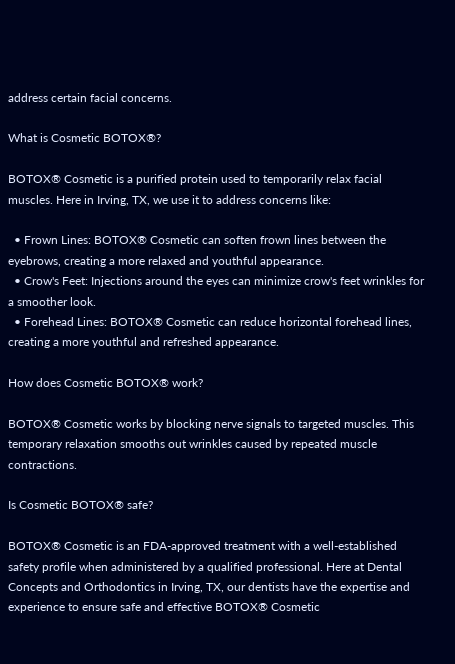address certain facial concerns.

What is Cosmetic BOTOX®?

BOTOX® Cosmetic is a purified protein used to temporarily relax facial muscles. Here in Irving, TX, we use it to address concerns like:

  • Frown Lines: BOTOX® Cosmetic can soften frown lines between the eyebrows, creating a more relaxed and youthful appearance.
  • Crow's Feet: Injections around the eyes can minimize crow's feet wrinkles for a smoother look.
  • Forehead Lines: BOTOX® Cosmetic can reduce horizontal forehead lines, creating a more youthful and refreshed appearance.

How does Cosmetic BOTOX® work?

BOTOX® Cosmetic works by blocking nerve signals to targeted muscles. This temporary relaxation smooths out wrinkles caused by repeated muscle contractions.

Is Cosmetic BOTOX® safe?

BOTOX® Cosmetic is an FDA-approved treatment with a well-established safety profile when administered by a qualified professional. Here at Dental Concepts and Orthodontics in Irving, TX, our dentists have the expertise and experience to ensure safe and effective BOTOX® Cosmetic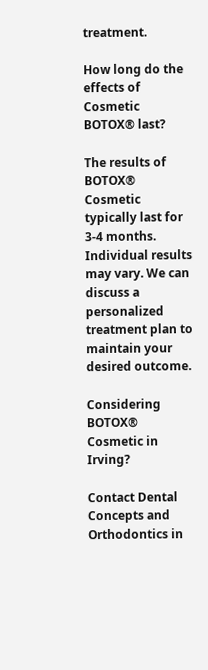treatment.

How long do the effects of Cosmetic BOTOX® last?

The results of BOTOX® Cosmetic typically last for 3-4 months. Individual results may vary. We can discuss a personalized treatment plan to maintain your desired outcome.

Considering BOTOX® Cosmetic in Irving?

Contact Dental Concepts and Orthodontics in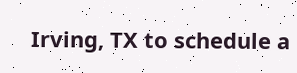Irving, TX to schedule a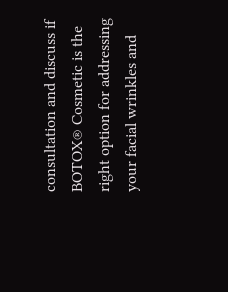consultation and discuss if BOTOX® Cosmetic is the right option for addressing your facial wrinkles and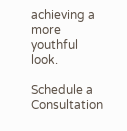achieving a more youthful look.

Schedule a Consultation